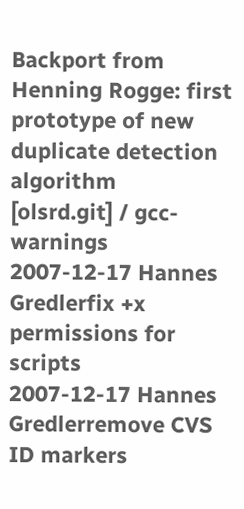Backport from Henning Rogge: first prototype of new duplicate detection algorithm
[olsrd.git] / gcc-warnings
2007-12-17 Hannes Gredlerfix +x permissions for scripts
2007-12-17 Hannes Gredlerremove CVS ID markers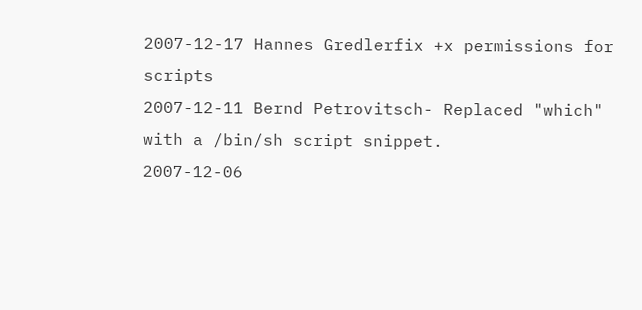2007-12-17 Hannes Gredlerfix +x permissions for scripts
2007-12-11 Bernd Petrovitsch- Replaced "which" with a /bin/sh script snippet.
2007-12-06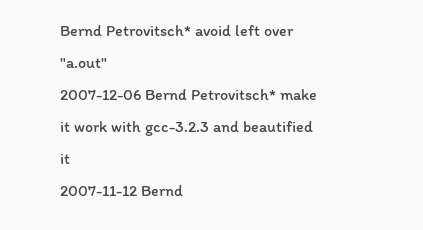Bernd Petrovitsch* avoid left over "a.out"
2007-12-06 Bernd Petrovitsch* make it work with gcc-3.2.3 and beautified it
2007-11-12 Bernd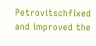Petrovitschfixed and improved the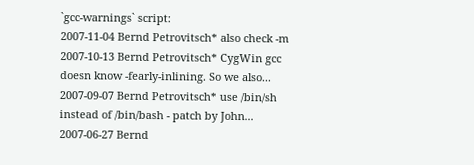`gcc-warnings` script:
2007-11-04 Bernd Petrovitsch* also check -m
2007-10-13 Bernd Petrovitsch* CygWin gcc doesn know -fearly-inlining. So we also...
2007-09-07 Bernd Petrovitsch* use /bin/sh instead of /bin/bash - patch by John...
2007-06-27 Bernd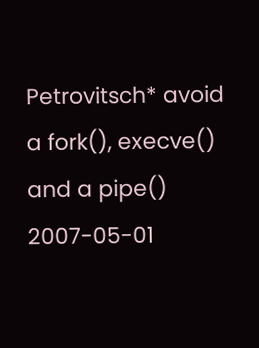Petrovitsch* avoid a fork(), execve() and a pipe()
2007-05-01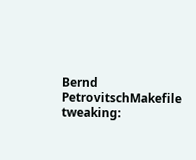Bernd PetrovitschMakefile tweaking: